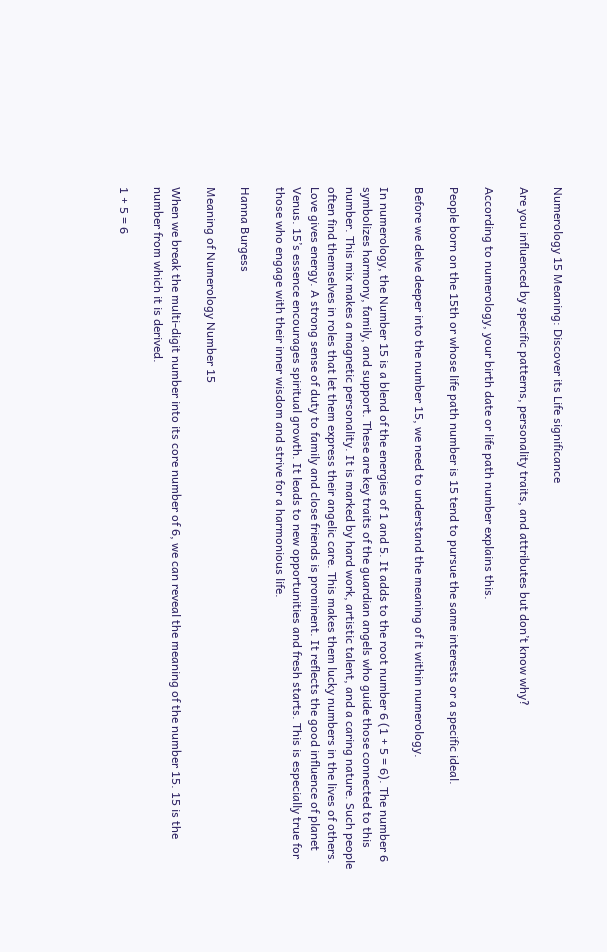Numerology 15 Meaning: Discover its Life significance

Are you influenced by specific patterns, personality traits, and attributes but don’t know why?

According to numerology, your birth date or life path number explains this.

People born on the 15th or whose life path number is 15 tend to pursue the same interests or a specific ideal.

Before we delve deeper into the number 15, we need to understand the meaning of it within numerology.

In numerology, the Number 15 is a blend of the energies of 1 and 5. It adds to the root number 6 (1 + 5 = 6). The number 6 symbolizes harmony, family, and support. These are key traits of the guardian angels who guide those connected to this number. This mix makes a magnetic personality. It is marked by hard work, artistic talent, and a caring nature. Such people often find themselves in roles that let them express their angelic care. This makes them lucky numbers in the lives of others. Love gives energy. A strong sense of duty to family and close friends is prominent. It reflects the good influence of planet Venus. 15’s essence encourages spiritual growth. It leads to new opportunities and fresh starts. This is especially true for those who engage with their inner wisdom and strive for a harmonious life.

Hanna Burgess

Meaning of Numerology Number 15

When we break the multi-digit number into its core number of 6, we can reveal the meaning of the number 15. 15 is the number from which it is derived.

1 + 5 = 6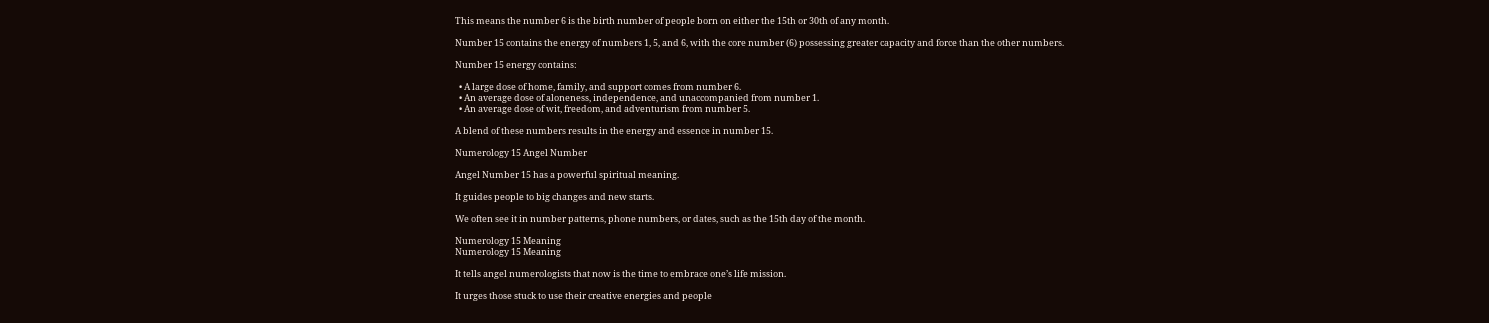This means the number 6 is the birth number of people born on either the 15th or 30th of any month.

Number 15 contains the energy of numbers 1, 5, and 6, with the core number (6) possessing greater capacity and force than the other numbers.

Number 15 energy contains:

  • A large dose of home, family, and support comes from number 6.
  • An average dose of aloneness, independence, and unaccompanied from number 1.
  • An average dose of wit, freedom, and adventurism from number 5.

A blend of these numbers results in the energy and essence in number 15.

Numerology 15 Angel Number

Angel Number 15 has a powerful spiritual meaning.

It guides people to big changes and new starts.

We often see it in number patterns, phone numbers, or dates, such as the 15th day of the month.

Numerology 15 Meaning
Numerology 15 Meaning

It tells angel numerologists that now is the time to embrace one’s life mission.

It urges those stuck to use their creative energies and people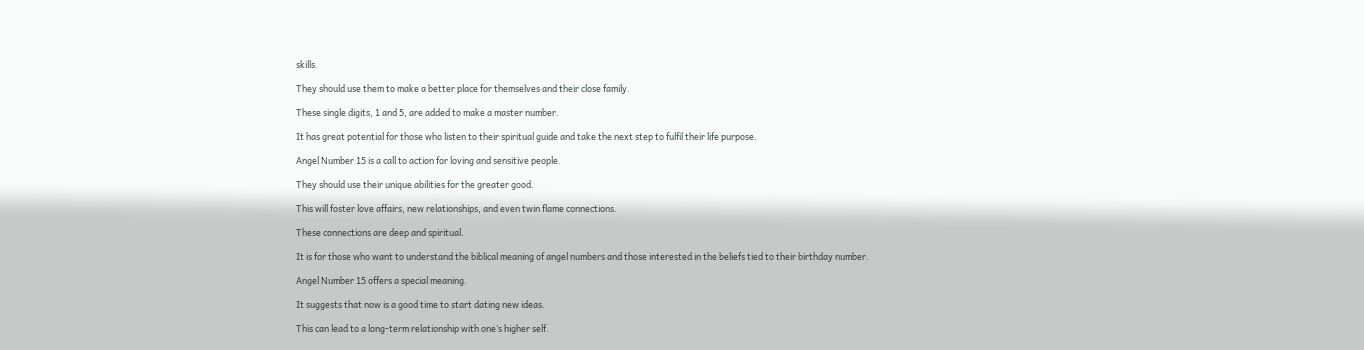skills.

They should use them to make a better place for themselves and their close family.

These single digits, 1 and 5, are added to make a master number.

It has great potential for those who listen to their spiritual guide and take the next step to fulfil their life purpose.

Angel Number 15 is a call to action for loving and sensitive people.

They should use their unique abilities for the greater good.

This will foster love affairs, new relationships, and even twin flame connections.

These connections are deep and spiritual.

It is for those who want to understand the biblical meaning of angel numbers and those interested in the beliefs tied to their birthday number.

Angel Number 15 offers a special meaning.

It suggests that now is a good time to start dating new ideas.

This can lead to a long-term relationship with one’s higher self.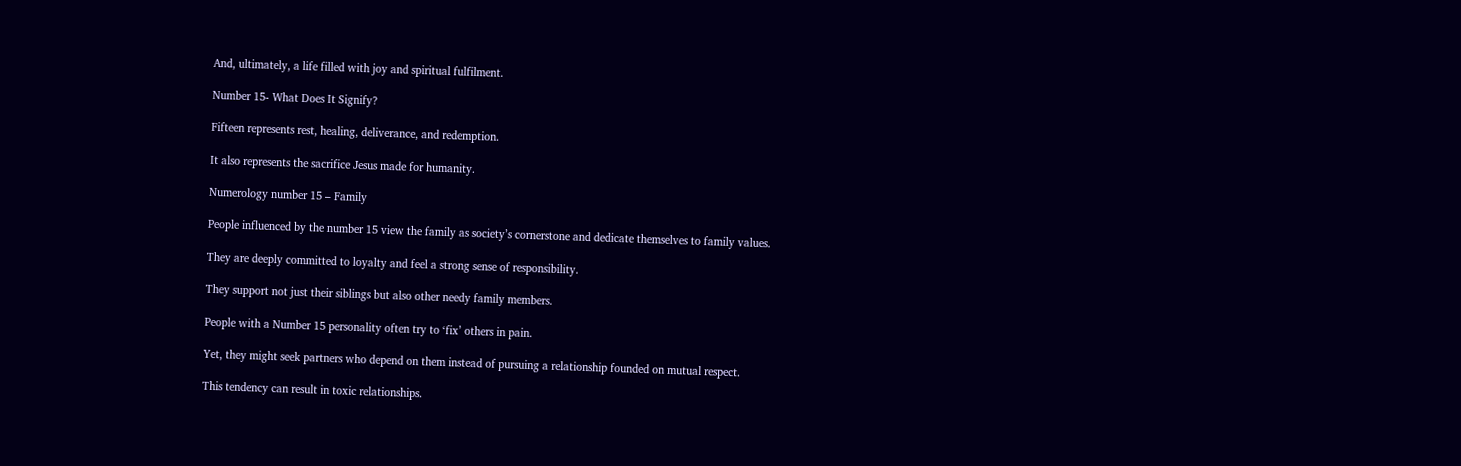And, ultimately, a life filled with joy and spiritual fulfilment.

Number 15- What Does It Signify?

Fifteen represents rest, healing, deliverance, and redemption.

It also represents the sacrifice Jesus made for humanity.

Numerology number 15 – Family

People influenced by the number 15 view the family as society’s cornerstone and dedicate themselves to family values.

They are deeply committed to loyalty and feel a strong sense of responsibility.

They support not just their siblings but also other needy family members.

People with a Number 15 personality often try to ‘fix’ others in pain.

Yet, they might seek partners who depend on them instead of pursuing a relationship founded on mutual respect.

This tendency can result in toxic relationships.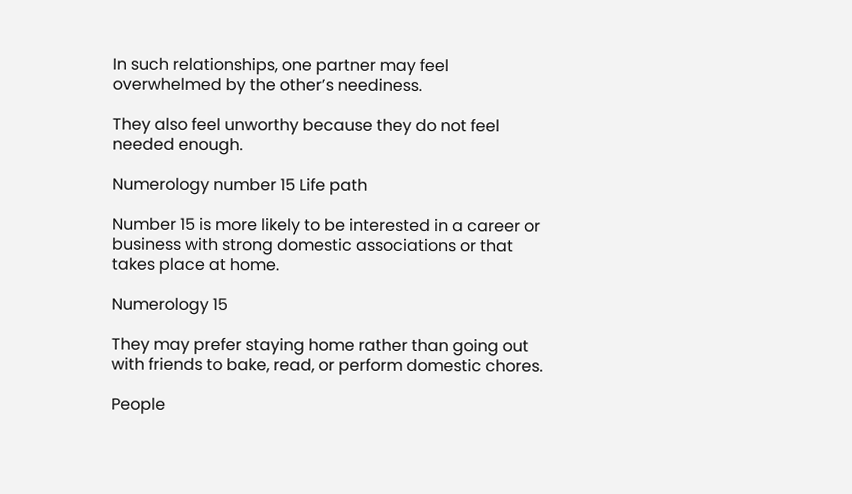In such relationships, one partner may feel overwhelmed by the other’s neediness.

They also feel unworthy because they do not feel needed enough.

Numerology number 15 Life path

Number 15 is more likely to be interested in a career or business with strong domestic associations or that takes place at home.

Numerology 15

They may prefer staying home rather than going out with friends to bake, read, or perform domestic chores.

People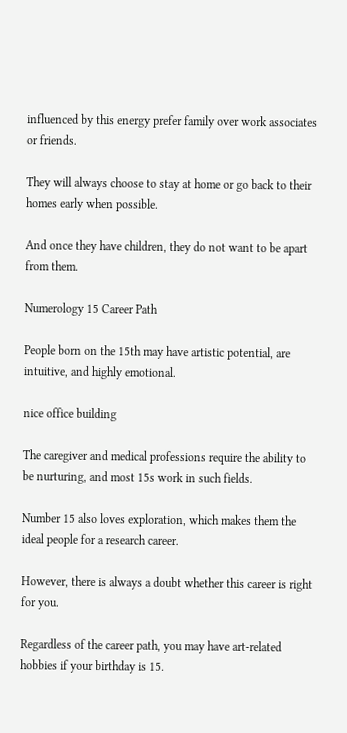influenced by this energy prefer family over work associates or friends.

They will always choose to stay at home or go back to their homes early when possible.

And once they have children, they do not want to be apart from them.

Numerology 15 Career Path

People born on the 15th may have artistic potential, are intuitive, and highly emotional.

nice office building

The caregiver and medical professions require the ability to be nurturing, and most 15s work in such fields.

Number 15 also loves exploration, which makes them the ideal people for a research career.

However, there is always a doubt whether this career is right for you.

Regardless of the career path, you may have art-related hobbies if your birthday is 15.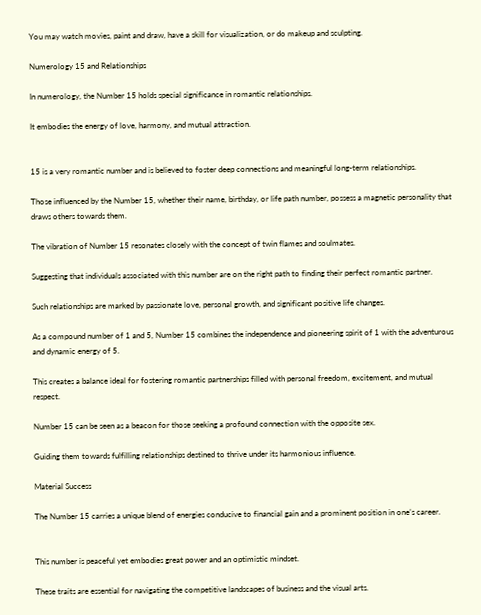You may watch movies, paint and draw, have a skill for visualization, or do makeup and sculpting.

Numerology 15 and Relationships

In numerology, the Number 15 holds special significance in romantic relationships.

It embodies the energy of love, harmony, and mutual attraction.


15 is a very romantic number and is believed to foster deep connections and meaningful long-term relationships.

Those influenced by the Number 15, whether their name, birthday, or life path number, possess a magnetic personality that draws others towards them.

The vibration of Number 15 resonates closely with the concept of twin flames and soulmates.

Suggesting that individuals associated with this number are on the right path to finding their perfect romantic partner.

Such relationships are marked by passionate love, personal growth, and significant positive life changes.

As a compound number of 1 and 5, Number 15 combines the independence and pioneering spirit of 1 with the adventurous and dynamic energy of 5.

This creates a balance ideal for fostering romantic partnerships filled with personal freedom, excitement, and mutual respect.

Number 15 can be seen as a beacon for those seeking a profound connection with the opposite sex.

Guiding them towards fulfilling relationships destined to thrive under its harmonious influence.

Material Success

The Number 15 carries a unique blend of energies conducive to financial gain and a prominent position in one’s career.


This number is peaceful yet embodies great power and an optimistic mindset.

These traits are essential for navigating the competitive landscapes of business and the visual arts.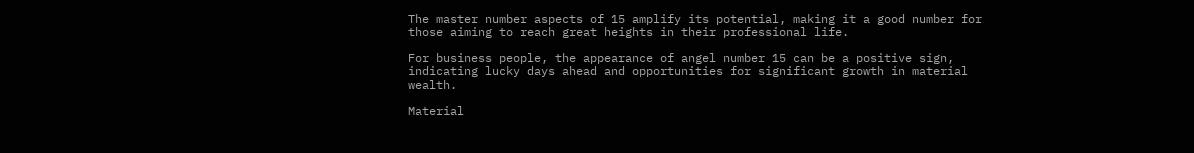The master number aspects of 15 amplify its potential, making it a good number for those aiming to reach great heights in their professional life.

For business people, the appearance of angel number 15 can be a positive sign, indicating lucky days ahead and opportunities for significant growth in material wealth.

Material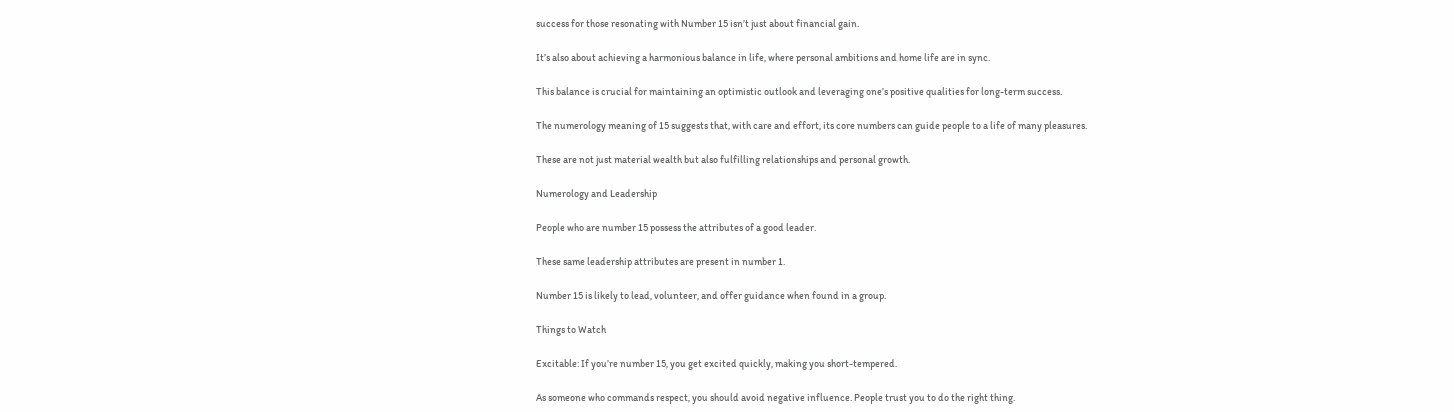success for those resonating with Number 15 isn’t just about financial gain.

It’s also about achieving a harmonious balance in life, where personal ambitions and home life are in sync.

This balance is crucial for maintaining an optimistic outlook and leveraging one’s positive qualities for long-term success.

The numerology meaning of 15 suggests that, with care and effort, its core numbers can guide people to a life of many pleasures.

These are not just material wealth but also fulfilling relationships and personal growth.

Numerology and Leadership

People who are number 15 possess the attributes of a good leader.

These same leadership attributes are present in number 1.

Number 15 is likely to lead, volunteer, and offer guidance when found in a group.

Things to Watch

Excitable: If you’re number 15, you get excited quickly, making you short-tempered.

As someone who commands respect, you should avoid negative influence. People trust you to do the right thing.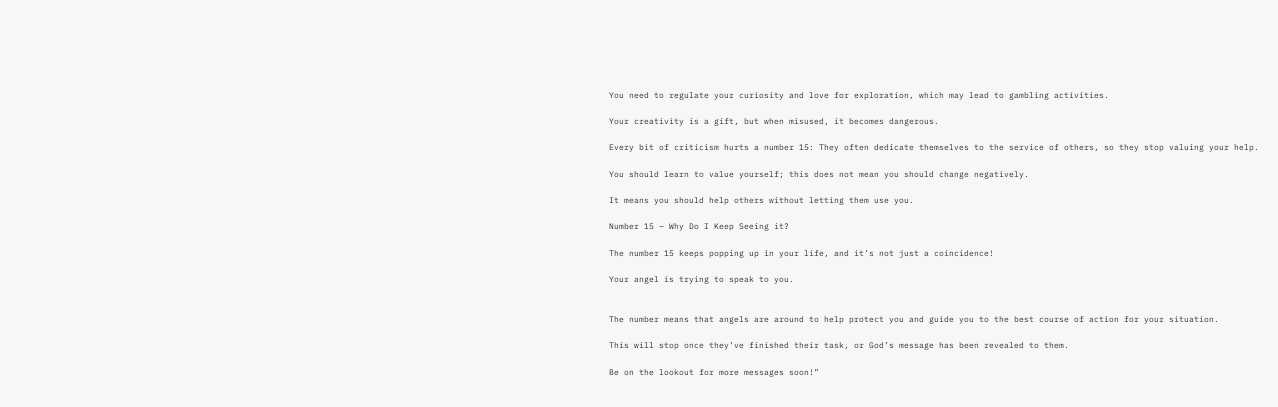You need to regulate your curiosity and love for exploration, which may lead to gambling activities.

Your creativity is a gift, but when misused, it becomes dangerous.

Every bit of criticism hurts a number 15: They often dedicate themselves to the service of others, so they stop valuing your help.

You should learn to value yourself; this does not mean you should change negatively.

It means you should help others without letting them use you.

Number 15 – Why Do I Keep Seeing it?

The number 15 keeps popping up in your life, and it’s not just a coincidence!

Your angel is trying to speak to you.


The number means that angels are around to help protect you and guide you to the best course of action for your situation.

This will stop once they’ve finished their task, or God’s message has been revealed to them.

Be on the lookout for more messages soon!”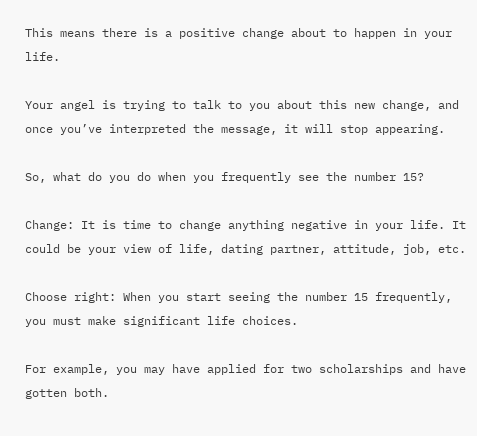This means there is a positive change about to happen in your life.

Your angel is trying to talk to you about this new change, and once you’ve interpreted the message, it will stop appearing.

So, what do you do when you frequently see the number 15?

Change: It is time to change anything negative in your life. It could be your view of life, dating partner, attitude, job, etc.

Choose right: When you start seeing the number 15 frequently, you must make significant life choices.

For example, you may have applied for two scholarships and have gotten both.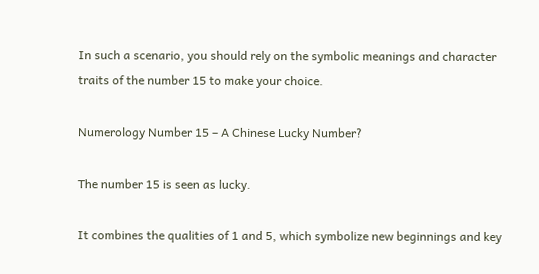In such a scenario, you should rely on the symbolic meanings and character traits of the number 15 to make your choice.

Numerology Number 15 – A Chinese Lucky Number?

The number 15 is seen as lucky.

It combines the qualities of 1 and 5, which symbolize new beginnings and key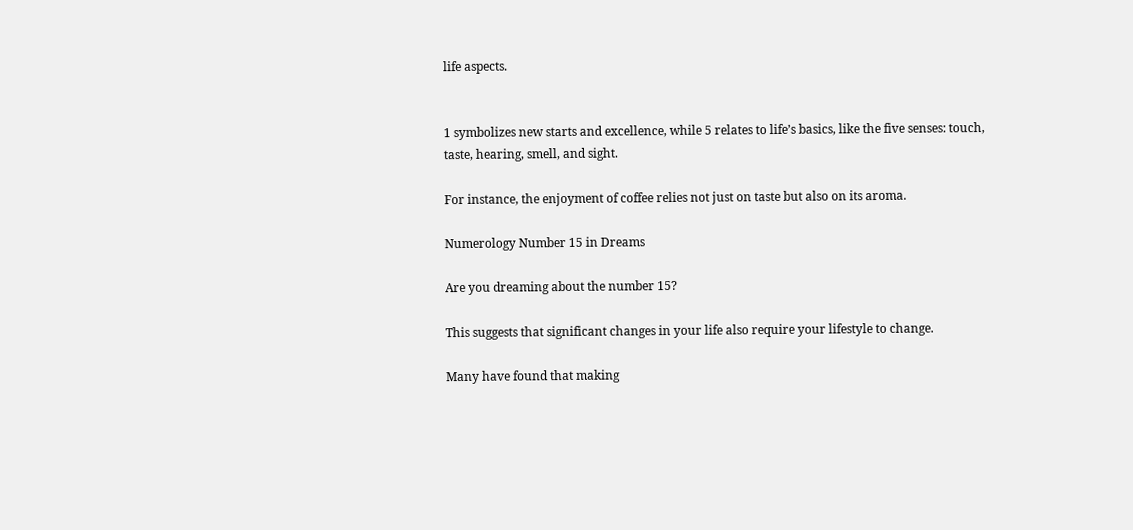life aspects.


1 symbolizes new starts and excellence, while 5 relates to life’s basics, like the five senses: touch, taste, hearing, smell, and sight.

For instance, the enjoyment of coffee relies not just on taste but also on its aroma.

Numerology Number 15 in Dreams

Are you dreaming about the number 15?

This suggests that significant changes in your life also require your lifestyle to change.

Many have found that making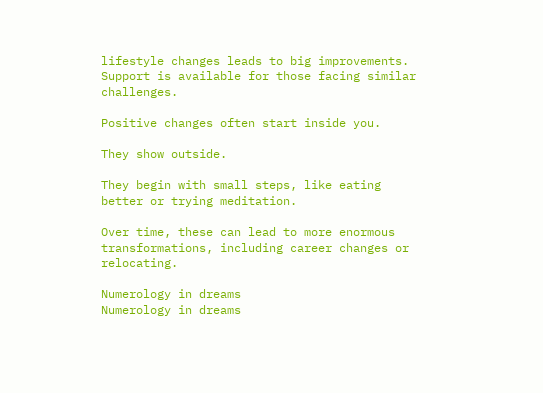lifestyle changes leads to big improvements. Support is available for those facing similar challenges.

Positive changes often start inside you.

They show outside.

They begin with small steps, like eating better or trying meditation.

Over time, these can lead to more enormous transformations, including career changes or relocating.

Numerology in dreams
Numerology in dreams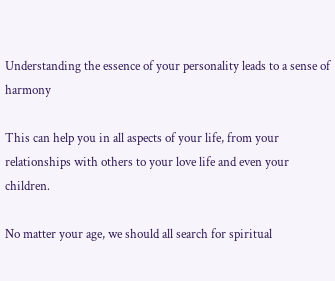Understanding the essence of your personality leads to a sense of harmony

This can help you in all aspects of your life, from your relationships with others to your love life and even your children.

No matter your age, we should all search for spiritual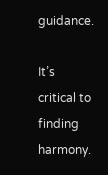guidance.

It’s critical to finding harmony.